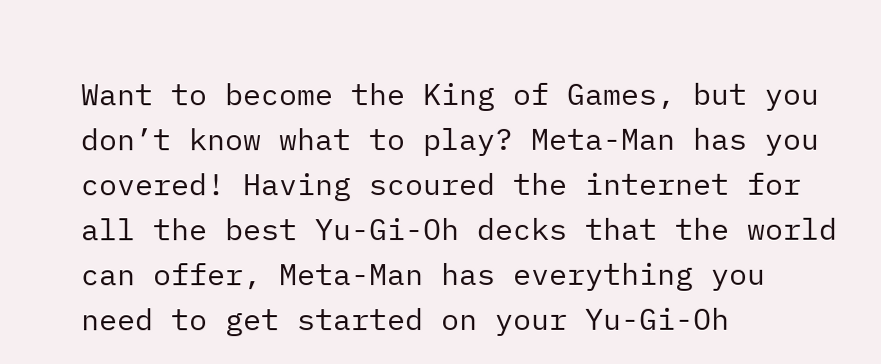Want to become the King of Games, but you don’t know what to play? Meta-Man has you covered! Having scoured the internet for all the best Yu-Gi-Oh decks that the world can offer, Meta-Man has everything you need to get started on your Yu-Gi-Oh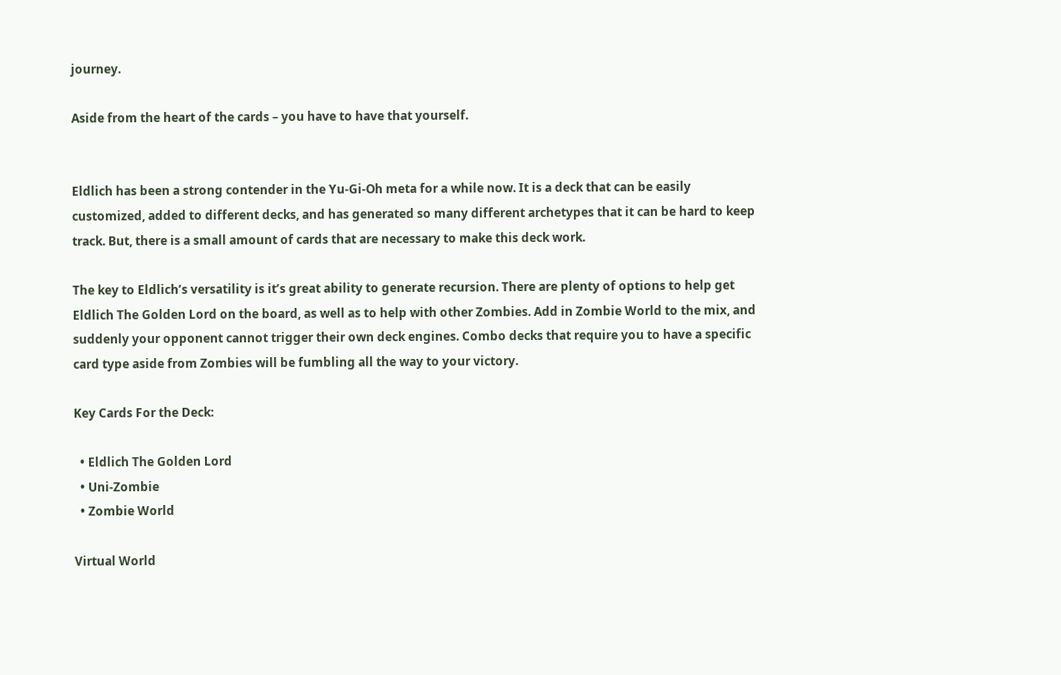journey.

Aside from the heart of the cards – you have to have that yourself.


Eldlich has been a strong contender in the Yu-Gi-Oh meta for a while now. It is a deck that can be easily customized, added to different decks, and has generated so many different archetypes that it can be hard to keep track. But, there is a small amount of cards that are necessary to make this deck work.

The key to Eldlich’s versatility is it’s great ability to generate recursion. There are plenty of options to help get Eldlich The Golden Lord on the board, as well as to help with other Zombies. Add in Zombie World to the mix, and suddenly your opponent cannot trigger their own deck engines. Combo decks that require you to have a specific card type aside from Zombies will be fumbling all the way to your victory.

Key Cards For the Deck:

  • Eldlich The Golden Lord
  • Uni-Zombie
  • Zombie World

Virtual World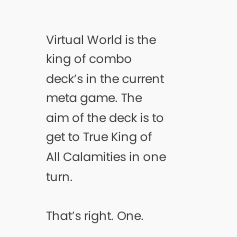Virtual World is the king of combo deck’s in the current meta game. The aim of the deck is to get to True King of All Calamities in one turn.

That’s right. One.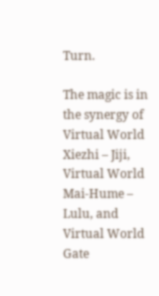Turn.

The magic is in the synergy of Virtual World Xiezhi – Jiji, Virtual World Mai-Hume – Lulu, and Virtual World Gate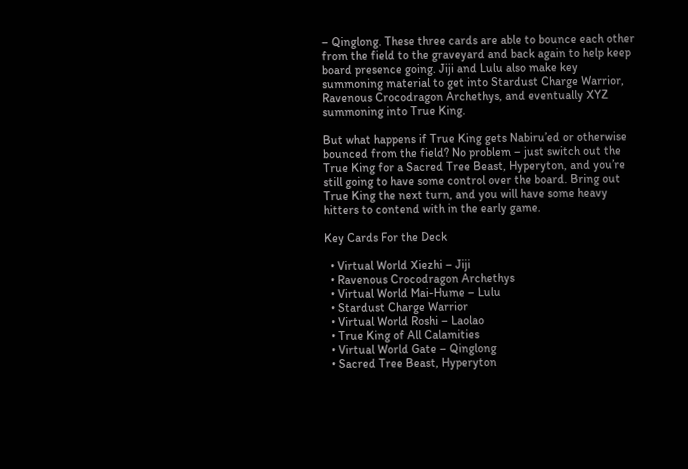– Qinglong. These three cards are able to bounce each other from the field to the graveyard and back again to help keep board presence going. Jiji and Lulu also make key summoning material to get into Stardust Charge Warrior, Ravenous Crocodragon Archethys, and eventually XYZ summoning into True King.

But what happens if True King gets Nabiru’ed or otherwise bounced from the field? No problem – just switch out the True King for a Sacred Tree Beast, Hyperyton, and you’re still going to have some control over the board. Bring out True King the next turn, and you will have some heavy hitters to contend with in the early game.

Key Cards For the Deck

  • Virtual World Xiezhi – Jiji
  • Ravenous Crocodragon Archethys
  • Virtual World Mai-Hume – Lulu
  • Stardust Charge Warrior
  • Virtual World Roshi – Laolao
  • True King of All Calamities
  • Virtual World Gate – Qinglong
  • Sacred Tree Beast, Hyperyton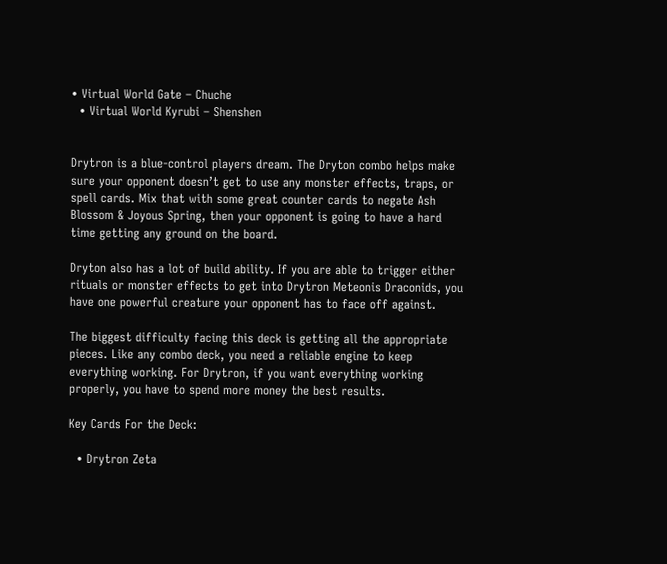• Virtual World Gate – Chuche
  • Virtual World Kyrubi – Shenshen


Drytron is a blue-control players dream. The Dryton combo helps make sure your opponent doesn’t get to use any monster effects, traps, or spell cards. Mix that with some great counter cards to negate Ash Blossom & Joyous Spring, then your opponent is going to have a hard time getting any ground on the board.

Dryton also has a lot of build ability. If you are able to trigger either rituals or monster effects to get into Drytron Meteonis Draconids, you have one powerful creature your opponent has to face off against.

The biggest difficulty facing this deck is getting all the appropriate pieces. Like any combo deck, you need a reliable engine to keep everything working. For Drytron, if you want everything working properly, you have to spend more money the best results.

Key Cards For the Deck:

  • Drytron Zeta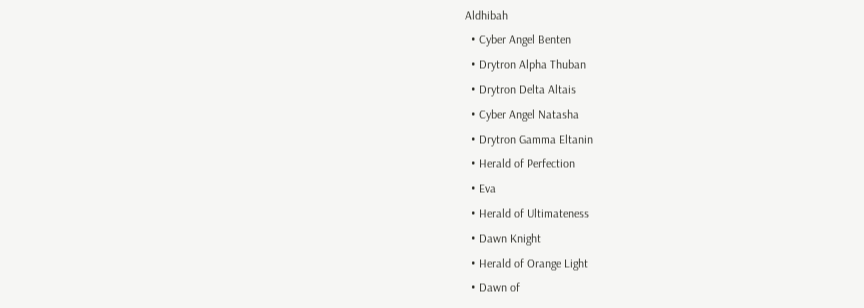Aldhibah
  • Cyber Angel Benten
  • Drytron Alpha Thuban
  • Drytron Delta Altais
  • Cyber Angel Natasha
  • Drytron Gamma Eltanin
  • Herald of Perfection
  • Eva
  • Herald of Ultimateness
  • Dawn Knight
  • Herald of Orange Light
  • Dawn of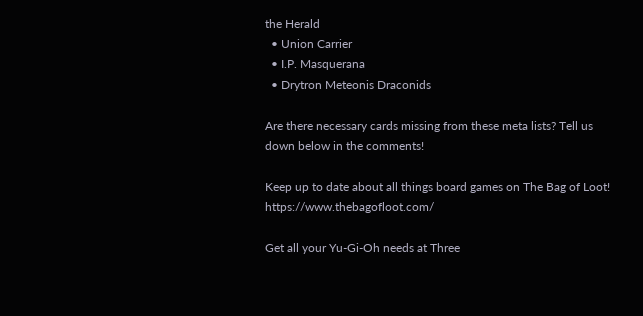the Herald
  • Union Carrier
  • I.P. Masquerana
  • Drytron Meteonis Draconids

Are there necessary cards missing from these meta lists? Tell us down below in the comments!

Keep up to date about all things board games on The Bag of Loot! https://www.thebagofloot.com/

Get all your Yu-Gi-Oh needs at Three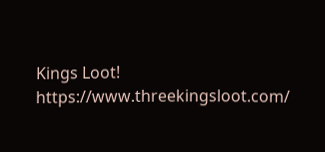Kings Loot! https://www.threekingsloot.com/